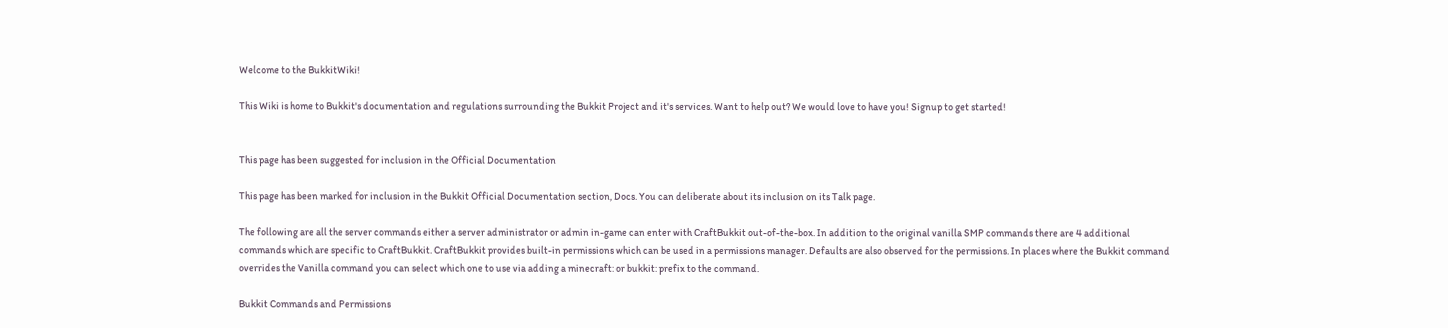Welcome to the BukkitWiki!

This Wiki is home to Bukkit's documentation and regulations surrounding the Bukkit Project and it's services. Want to help out? We would love to have you! Signup to get started!


This page has been suggested for inclusion in the Official Documentation

This page has been marked for inclusion in the Bukkit Official Documentation section, Docs. You can deliberate about its inclusion on its Talk page.

The following are all the server commands either a server administrator or admin in-game can enter with CraftBukkit out-of-the-box. In addition to the original vanilla SMP commands there are 4 additional commands which are specific to CraftBukkit. CraftBukkit provides built-in permissions which can be used in a permissions manager. Defaults are also observed for the permissions. In places where the Bukkit command overrides the Vanilla command you can select which one to use via adding a minecraft: or bukkit: prefix to the command.

Bukkit Commands and Permissions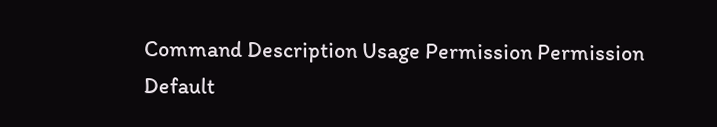Command Description Usage Permission Permission Default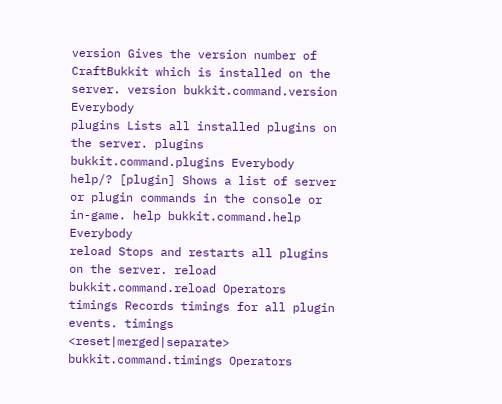version Gives the version number of CraftBukkit which is installed on the server. version bukkit.command.version Everybody
plugins Lists all installed plugins on the server. plugins bukkit.command.plugins Everybody
help/? [plugin] Shows a list of server or plugin commands in the console or in-game. help bukkit.command.help Everybody
reload Stops and restarts all plugins on the server. reload bukkit.command.reload Operators
timings Records timings for all plugin events. timings <reset|merged|separate> bukkit.command.timings Operators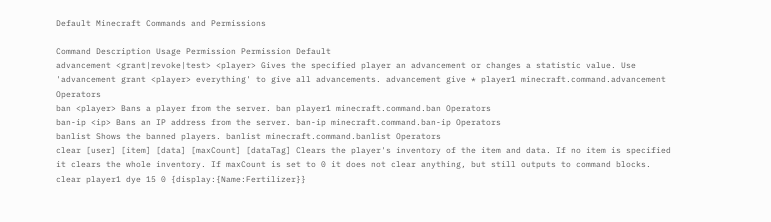Default Minecraft Commands and Permissions

Command Description Usage Permission Permission Default
advancement <grant|revoke|test> <player> Gives the specified player an advancement or changes a statistic value. Use 'advancement grant <player> everything' to give all advancements. advancement give * player1 minecraft.command.advancement Operators
ban <player> Bans a player from the server. ban player1 minecraft.command.ban Operators
ban-ip <ip> Bans an IP address from the server. ban-ip minecraft.command.ban-ip Operators
banlist Shows the banned players. banlist minecraft.command.banlist Operators
clear [user] [item] [data] [maxCount] [dataTag] Clears the player's inventory of the item and data. If no item is specified it clears the whole inventory. If maxCount is set to 0 it does not clear anything, but still outputs to command blocks. clear player1 dye 15 0 {display:{Name:Fertilizer}}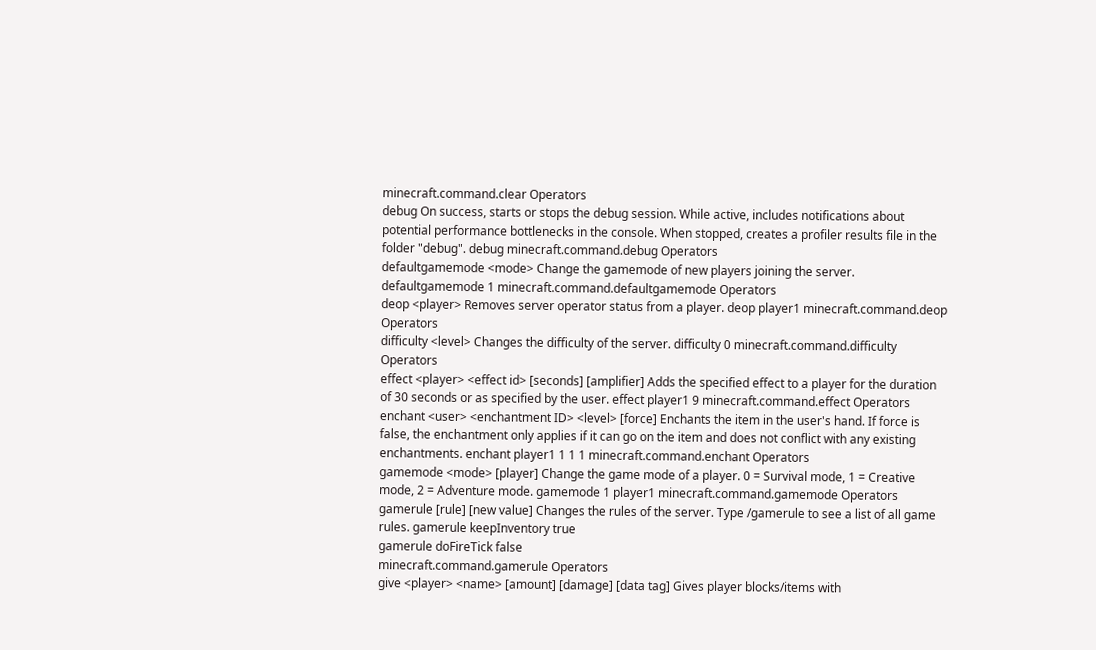minecraft.command.clear Operators
debug On success, starts or stops the debug session. While active, includes notifications about potential performance bottlenecks in the console. When stopped, creates a profiler results file in the folder "debug". debug minecraft.command.debug Operators
defaultgamemode <mode> Change the gamemode of new players joining the server. defaultgamemode 1 minecraft.command.defaultgamemode Operators
deop <player> Removes server operator status from a player. deop player1 minecraft.command.deop Operators
difficulty <level> Changes the difficulty of the server. difficulty 0 minecraft.command.difficulty Operators
effect <player> <effect id> [seconds] [amplifier] Adds the specified effect to a player for the duration of 30 seconds or as specified by the user. effect player1 9 minecraft.command.effect Operators
enchant <user> <enchantment ID> <level> [force] Enchants the item in the user's hand. If force is false, the enchantment only applies if it can go on the item and does not conflict with any existing enchantments. enchant player1 1 1 1 minecraft.command.enchant Operators
gamemode <mode> [player] Change the game mode of a player. 0 = Survival mode, 1 = Creative mode, 2 = Adventure mode. gamemode 1 player1 minecraft.command.gamemode Operators
gamerule [rule] [new value] Changes the rules of the server. Type /gamerule to see a list of all game rules. gamerule keepInventory true
gamerule doFireTick false
minecraft.command.gamerule Operators
give <player> <name> [amount] [damage] [data tag] Gives player blocks/items with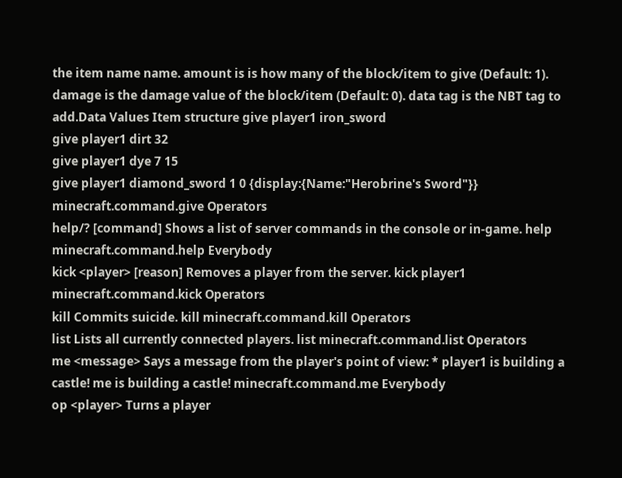the item name name. amount is is how many of the block/item to give (Default: 1). damage is the damage value of the block/item (Default: 0). data tag is the NBT tag to add.Data Values Item structure give player1 iron_sword
give player1 dirt 32
give player1 dye 7 15
give player1 diamond_sword 1 0 {display:{Name:"Herobrine's Sword"}}
minecraft.command.give Operators
help/? [command] Shows a list of server commands in the console or in-game. help minecraft.command.help Everybody
kick <player> [reason] Removes a player from the server. kick player1 minecraft.command.kick Operators
kill Commits suicide. kill minecraft.command.kill Operators
list Lists all currently connected players. list minecraft.command.list Operators
me <message> Says a message from the player's point of view: * player1 is building a castle! me is building a castle! minecraft.command.me Everybody
op <player> Turns a player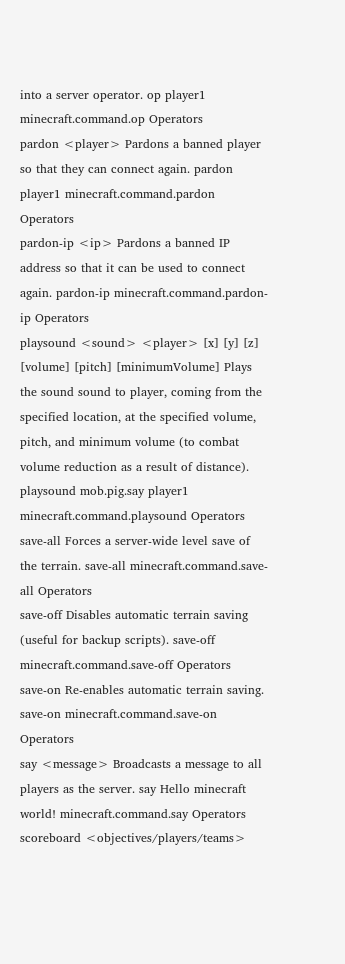into a server operator. op player1 minecraft.command.op Operators
pardon <player> Pardons a banned player so that they can connect again. pardon player1 minecraft.command.pardon Operators
pardon-ip <ip> Pardons a banned IP address so that it can be used to connect again. pardon-ip minecraft.command.pardon-ip Operators
playsound <sound> <player> [x] [y] [z] [volume] [pitch] [minimumVolume] Plays the sound sound to player, coming from the specified location, at the specified volume, pitch, and minimum volume (to combat volume reduction as a result of distance). playsound mob.pig.say player1 minecraft.command.playsound Operators
save-all Forces a server-wide level save of the terrain. save-all minecraft.command.save-all Operators
save-off Disables automatic terrain saving (useful for backup scripts). save-off minecraft.command.save-off Operators
save-on Re-enables automatic terrain saving. save-on minecraft.command.save-on Operators
say <message> Broadcasts a message to all players as the server. say Hello minecraft world! minecraft.command.say Operators
scoreboard <objectives/players/teams>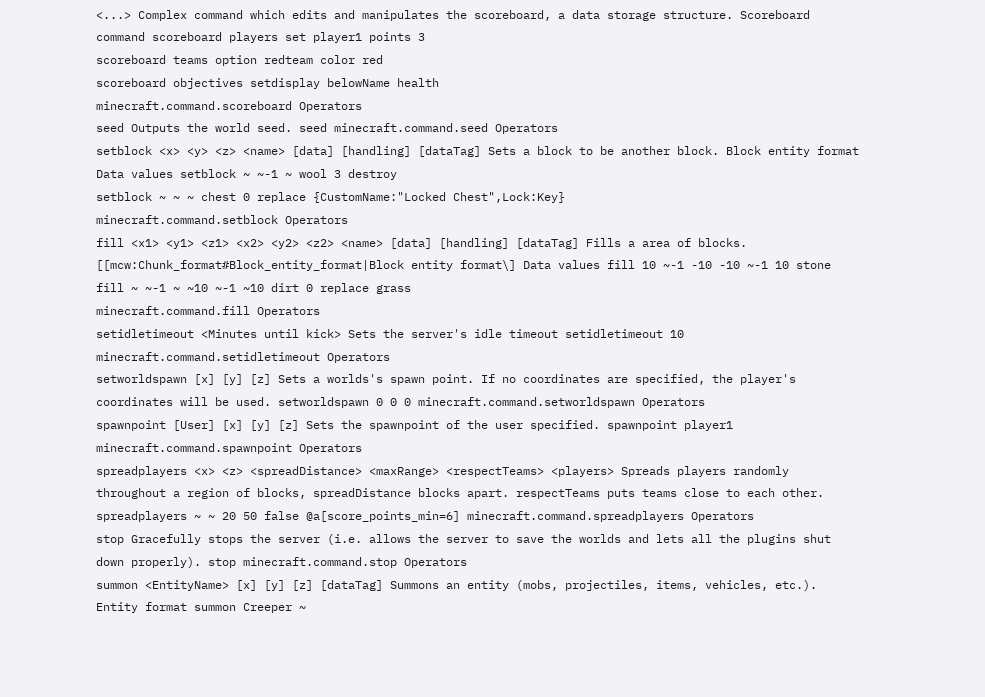<...> Complex command which edits and manipulates the scoreboard, a data storage structure. Scoreboard command scoreboard players set player1 points 3
scoreboard teams option redteam color red
scoreboard objectives setdisplay belowName health
minecraft.command.scoreboard Operators
seed Outputs the world seed. seed minecraft.command.seed Operators
setblock <x> <y> <z> <name> [data] [handling] [dataTag] Sets a block to be another block. Block entity format Data values setblock ~ ~-1 ~ wool 3 destroy
setblock ~ ~ ~ chest 0 replace {CustomName:"Locked Chest",Lock:Key}
minecraft.command.setblock Operators
fill <x1> <y1> <z1> <x2> <y2> <z2> <name> [data] [handling] [dataTag] Fills a area of blocks. [[mcw:Chunk_format#Block_entity_format|Block entity format\] Data values fill 10 ~-1 -10 -10 ~-1 10 stone
fill ~ ~-1 ~ ~10 ~-1 ~10 dirt 0 replace grass
minecraft.command.fill Operators
setidletimeout <Minutes until kick> Sets the server's idle timeout setidletimeout 10 minecraft.command.setidletimeout Operators
setworldspawn [x] [y] [z] Sets a worlds's spawn point. If no coordinates are specified, the player's coordinates will be used. setworldspawn 0 0 0 minecraft.command.setworldspawn Operators
spawnpoint [User] [x] [y] [z] Sets the spawnpoint of the user specified. spawnpoint player1 minecraft.command.spawnpoint Operators
spreadplayers <x> <z> <spreadDistance> <maxRange> <respectTeams> <players> Spreads players randomly throughout a region of blocks, spreadDistance blocks apart. respectTeams puts teams close to each other. spreadplayers ~ ~ 20 50 false @a[score_points_min=6] minecraft.command.spreadplayers Operators
stop Gracefully stops the server (i.e. allows the server to save the worlds and lets all the plugins shut down properly). stop minecraft.command.stop Operators
summon <EntityName> [x] [y] [z] [dataTag] Summons an entity (mobs, projectiles, items, vehicles, etc.). Entity format summon Creeper ~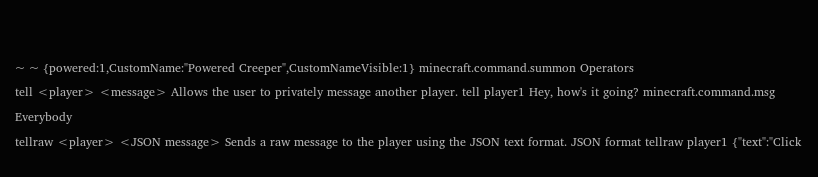~ ~ {powered:1,CustomName:"Powered Creeper",CustomNameVisible:1} minecraft.command.summon Operators
tell <player> <message> Allows the user to privately message another player. tell player1 Hey, how's it going? minecraft.command.msg Everybody
tellraw <player> <JSON message> Sends a raw message to the player using the JSON text format. JSON format tellraw player1 {"text":"Click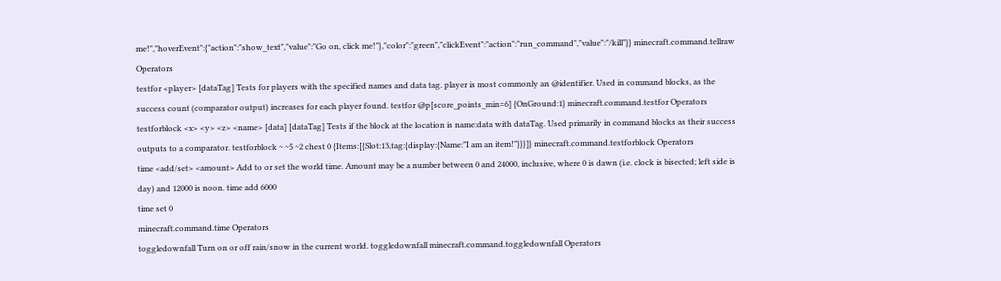me!","hoverEvent":{"action":"show_text","value":"Go on, click me!"},"color":"green","clickEvent":"action":"run_command","value":"/kill"}} minecraft.command.tellraw Operators
testfor <player> [dataTag] Tests for players with the specified names and data tag. player is most commonly an @identifier. Used in command blocks, as the success count (comparator output) increases for each player found. testfor @p[score_points_min=6] {OnGround:1} minecraft.command.testfor Operators
testforblock <x> <y> <z> <name> [data] [dataTag] Tests if the block at the location is name:data with dataTag. Used primarily in command blocks as their success outputs to a comparator. testforblock ~ ~5 ~2 chest 0 {Items:[{Slot:13,tag:{display:{Name:"I am an item!"}}}]} minecraft.command.testforblock Operators
time <add/set> <amount> Add to or set the world time. Amount may be a number between 0 and 24000, inclusive, where 0 is dawn (i.e. clock is bisected; left side is day) and 12000 is noon. time add 6000
time set 0
minecraft.command.time Operators
toggledownfall Turn on or off rain/snow in the current world. toggledownfall minecraft.command.toggledownfall Operators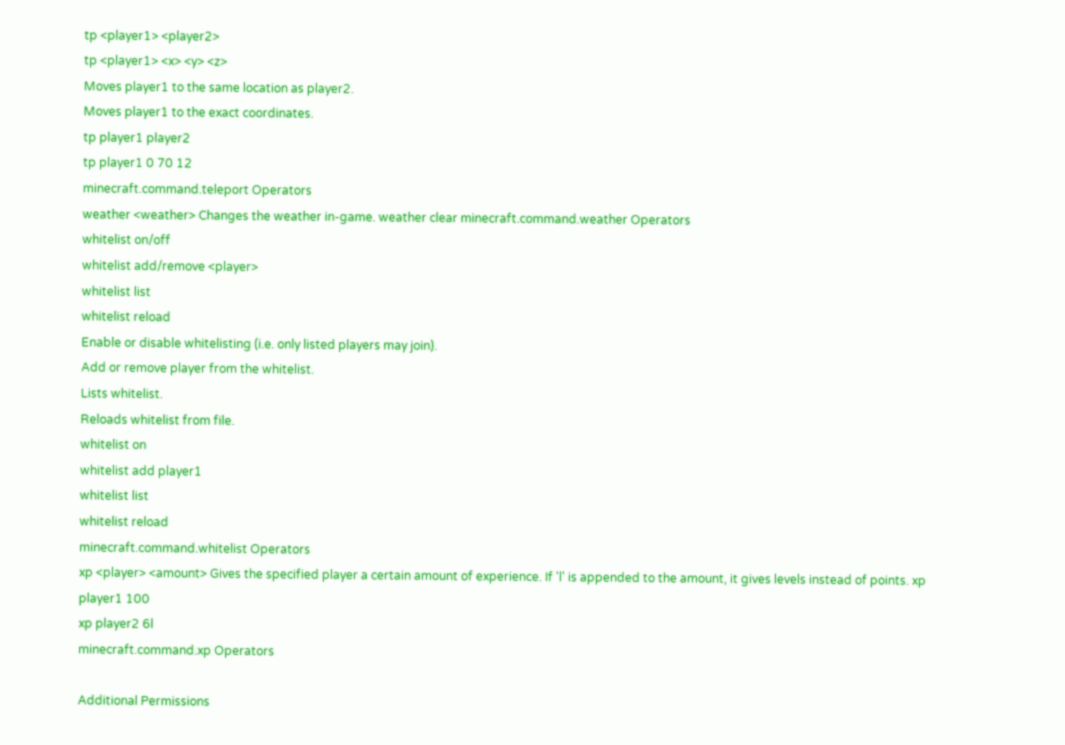tp <player1> <player2>
tp <player1> <x> <y> <z>
Moves player1 to the same location as player2.
Moves player1 to the exact coordinates.
tp player1 player2
tp player1 0 70 12
minecraft.command.teleport Operators
weather <weather> Changes the weather in-game. weather clear minecraft.command.weather Operators
whitelist on/off
whitelist add/remove <player>
whitelist list
whitelist reload
Enable or disable whitelisting (i.e. only listed players may join).
Add or remove player from the whitelist.
Lists whitelist.
Reloads whitelist from file.
whitelist on
whitelist add player1
whitelist list
whitelist reload
minecraft.command.whitelist Operators
xp <player> <amount> Gives the specified player a certain amount of experience. If 'l' is appended to the amount, it gives levels instead of points. xp player1 100
xp player2 6l
minecraft.command.xp Operators

Additional Permissions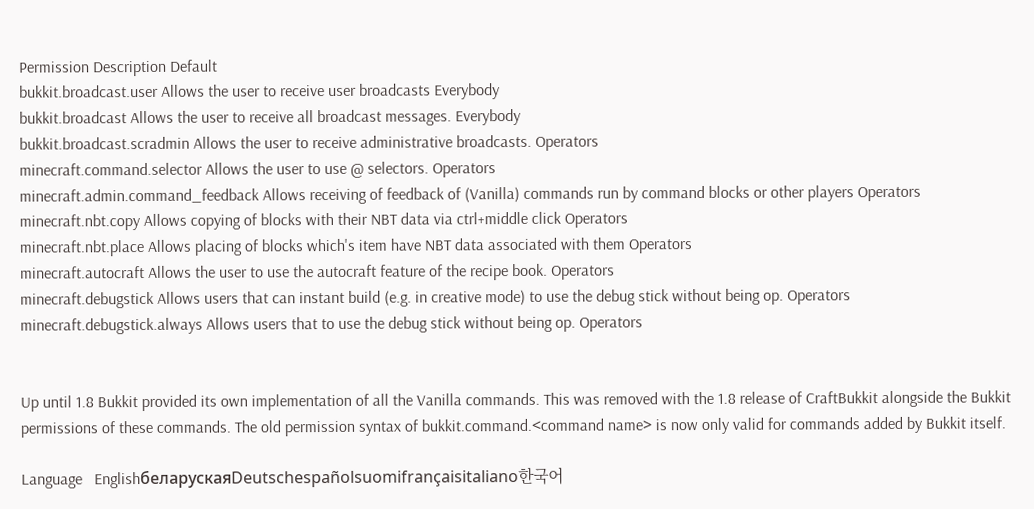Permission Description Default
bukkit.broadcast.user Allows the user to receive user broadcasts Everybody
bukkit.broadcast Allows the user to receive all broadcast messages. Everybody
bukkit.broadcast.scradmin Allows the user to receive administrative broadcasts. Operators
minecraft.command.selector Allows the user to use @ selectors. Operators
minecraft.admin.command_feedback Allows receiving of feedback of (Vanilla) commands run by command blocks or other players Operators
minecraft.nbt.copy Allows copying of blocks with their NBT data via ctrl+middle click Operators
minecraft.nbt.place Allows placing of blocks which's item have NBT data associated with them Operators
minecraft.autocraft Allows the user to use the autocraft feature of the recipe book. Operators
minecraft.debugstick Allows users that can instant build (e.g. in creative mode) to use the debug stick without being op. Operators
minecraft.debugstick.always Allows users that to use the debug stick without being op. Operators


Up until 1.8 Bukkit provided its own implementation of all the Vanilla commands. This was removed with the 1.8 release of CraftBukkit alongside the Bukkit permissions of these commands. The old permission syntax of bukkit.command.<command name> is now only valid for commands added by Bukkit itself.

Language   EnglishбеларускаяDeutschespañolsuomifrançaisitaliano한국어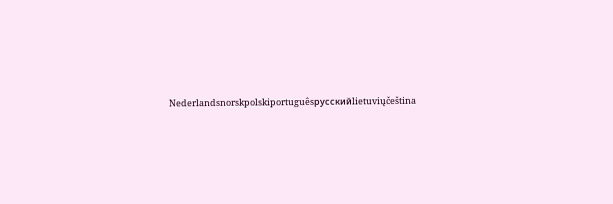Nederlandsnorskpolskiportuguêsрусскийlietuviųčeština